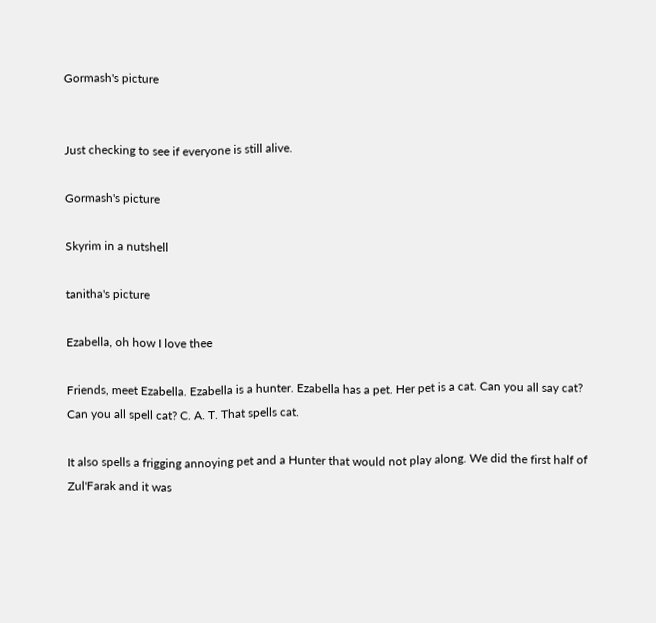Gormash's picture


Just checking to see if everyone is still alive.

Gormash's picture

Skyrim in a nutshell

tanitha's picture

Ezabella, oh how I love thee

Friends, meet Ezabella. Ezabella is a hunter. Ezabella has a pet. Her pet is a cat. Can you all say cat? Can you all spell cat? C. A. T. That spells cat.

It also spells a frigging annoying pet and a Hunter that would not play along. We did the first half of Zul'Farak and it was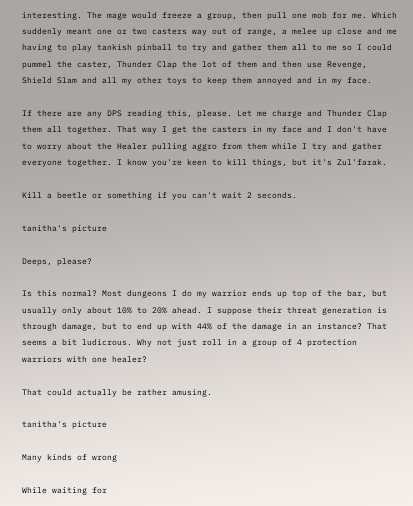interesting. The mage would freeze a group, then pull one mob for me. Which suddenly meant one or two casters way out of range, a melee up close and me having to play tankish pinball to try and gather them all to me so I could pummel the caster, Thunder Clap the lot of them and then use Revenge, Shield Slam and all my other toys to keep them annoyed and in my face.

If there are any DPS reading this, please. Let me charge and Thunder Clap them all together. That way I get the casters in my face and I don't have to worry about the Healer pulling aggro from them while I try and gather everyone together. I know you're keen to kill things, but it's Zul'farak.

Kill a beetle or something if you can't wait 2 seconds.

tanitha's picture

Deeps, please?

Is this normal? Most dungeons I do my warrior ends up top of the bar, but usually only about 10% to 20% ahead. I suppose their threat generation is through damage, but to end up with 44% of the damage in an instance? That seems a bit ludicrous. Why not just roll in a group of 4 protection warriors with one healer?

That could actually be rather amusing.

tanitha's picture

Many kinds of wrong

While waiting for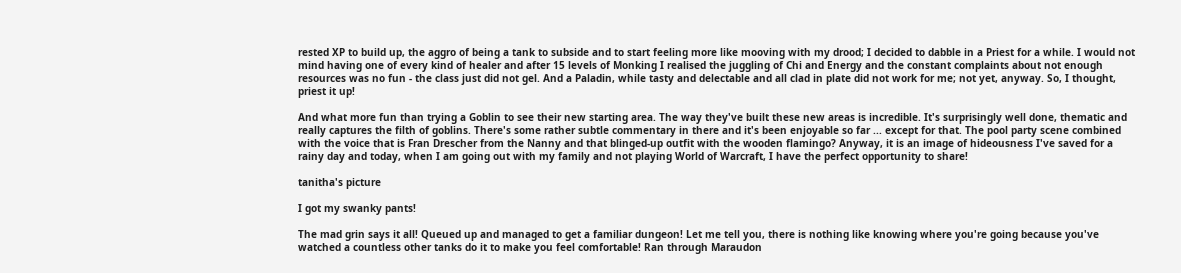rested XP to build up, the aggro of being a tank to subside and to start feeling more like mooving with my drood; I decided to dabble in a Priest for a while. I would not mind having one of every kind of healer and after 15 levels of Monking I realised the juggling of Chi and Energy and the constant complaints about not enough resources was no fun - the class just did not gel. And a Paladin, while tasty and delectable and all clad in plate did not work for me; not yet, anyway. So, I thought, priest it up!

And what more fun than trying a Goblin to see their new starting area. The way they've built these new areas is incredible. It's surprisingly well done, thematic and really captures the filth of goblins. There's some rather subtle commentary in there and it's been enjoyable so far ... except for that. The pool party scene combined with the voice that is Fran Drescher from the Nanny and that blinged-up outfit with the wooden flamingo? Anyway, it is an image of hideousness I've saved for a rainy day and today, when I am going out with my family and not playing World of Warcraft, I have the perfect opportunity to share!

tanitha's picture

I got my swanky pants!

The mad grin says it all! Queued up and managed to get a familiar dungeon! Let me tell you, there is nothing like knowing where you're going because you've watched a countless other tanks do it to make you feel comfortable! Ran through Maraudon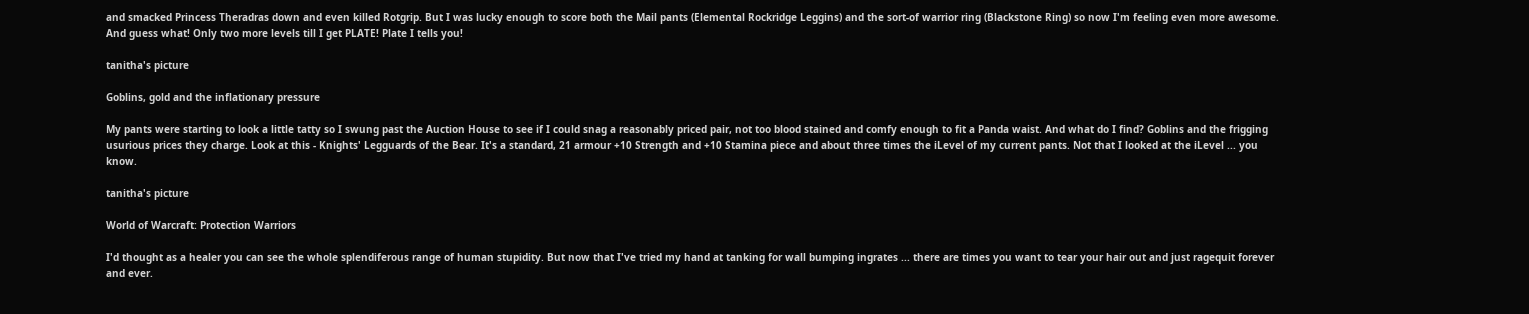and smacked Princess Theradras down and even killed Rotgrip. But I was lucky enough to score both the Mail pants (Elemental Rockridge Leggins) and the sort-of warrior ring (Blackstone Ring) so now I'm feeling even more awesome. And guess what! Only two more levels till I get PLATE! Plate I tells you!

tanitha's picture

Goblins, gold and the inflationary pressure

My pants were starting to look a little tatty so I swung past the Auction House to see if I could snag a reasonably priced pair, not too blood stained and comfy enough to fit a Panda waist. And what do I find? Goblins and the frigging usurious prices they charge. Look at this - Knights' Legguards of the Bear. It's a standard, 21 armour +10 Strength and +10 Stamina piece and about three times the iLevel of my current pants. Not that I looked at the iLevel ... you know.

tanitha's picture

World of Warcraft: Protection Warriors

I'd thought as a healer you can see the whole splendiferous range of human stupidity. But now that I've tried my hand at tanking for wall bumping ingrates ... there are times you want to tear your hair out and just ragequit forever and ever.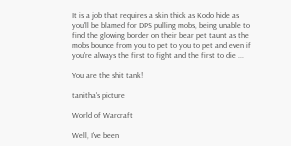It is a job that requires a skin thick as Kodo hide as you'll be blamed for DPS pulling mobs, being unable to find the glowing border on their bear pet taunt as the mobs bounce from you to pet to you to pet and even if you're always the first to fight and the first to die ...

You are the shit tank!

tanitha's picture

World of Warcraft

Well, I've been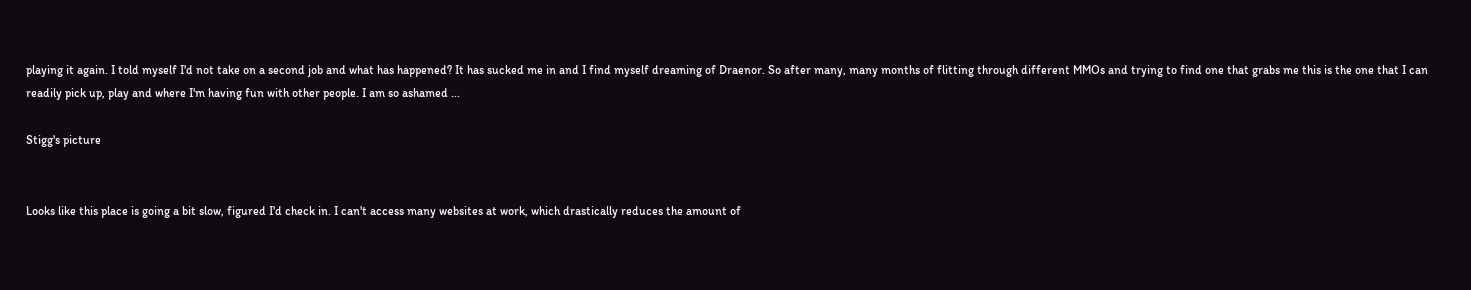playing it again. I told myself I'd not take on a second job and what has happened? It has sucked me in and I find myself dreaming of Draenor. So after many, many months of flitting through different MMOs and trying to find one that grabs me this is the one that I can readily pick up, play and where I'm having fun with other people. I am so ashamed ...

Stigg's picture


Looks like this place is going a bit slow, figured I'd check in. I can't access many websites at work, which drastically reduces the amount of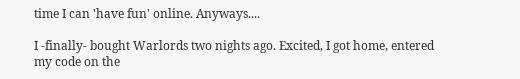time I can 'have fun' online. Anyways....

I -finally- bought Warlords two nights ago. Excited, I got home, entered my code on the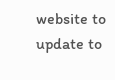website to update to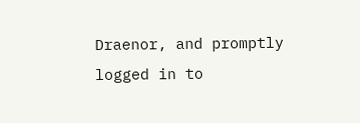Draenor, and promptly logged in to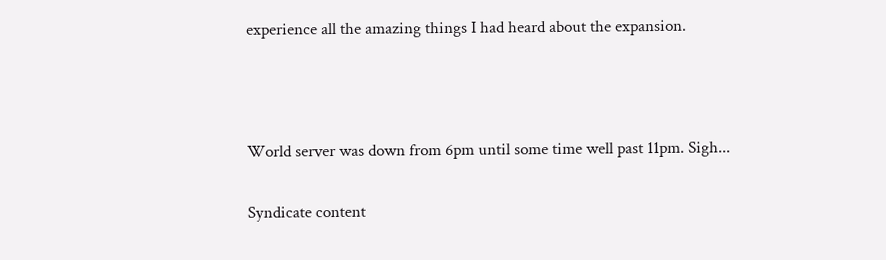experience all the amazing things I had heard about the expansion.



World server was down from 6pm until some time well past 11pm. Sigh...

Syndicate content